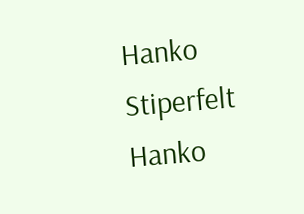Hanko Stiperfelt
Hanko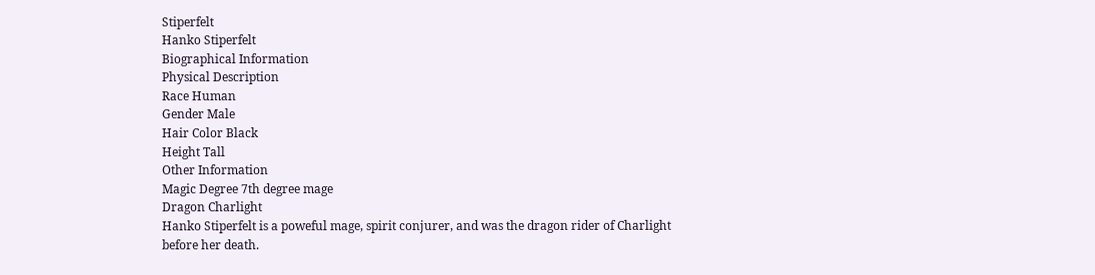Stiperfelt
Hanko Stiperfelt
Biographical Information
Physical Description
Race Human
Gender Male
Hair Color Black
Height Tall
Other Information
Magic Degree 7th degree mage
Dragon Charlight
Hanko Stiperfelt is a poweful mage, spirit conjurer, and was the dragon rider of Charlight before her death.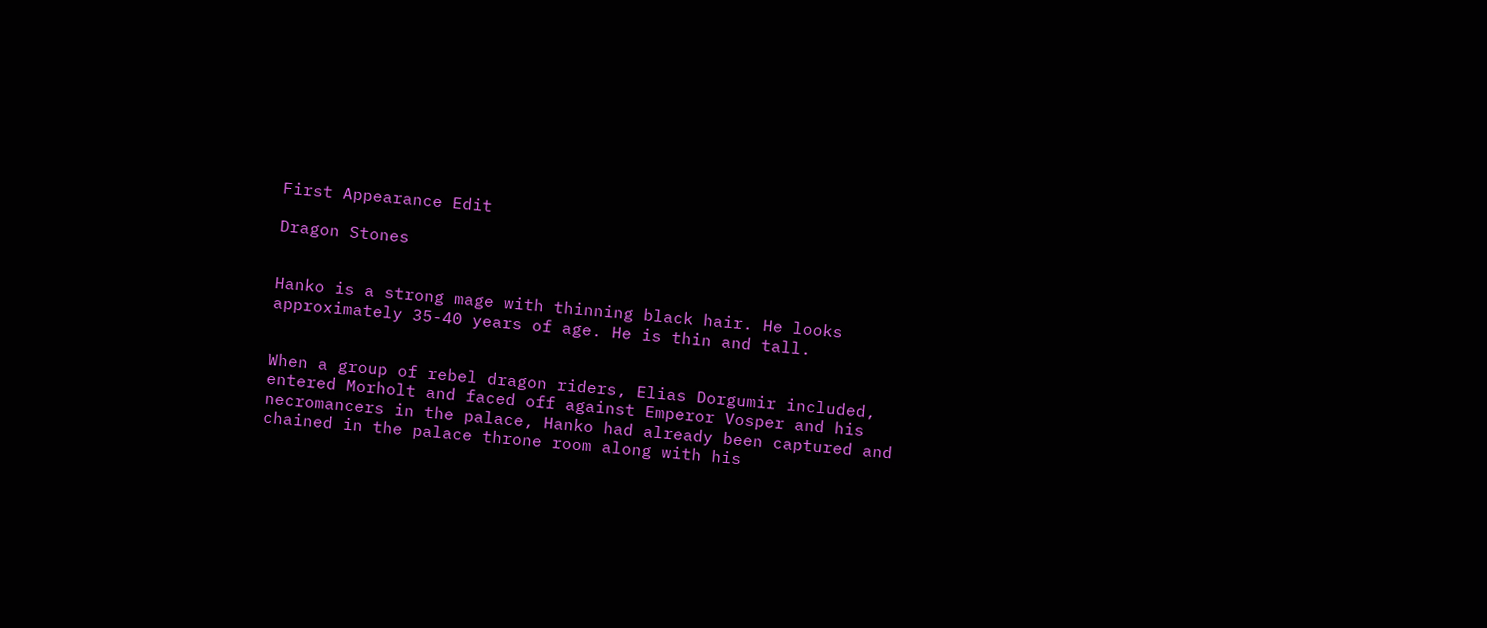First Appearance Edit

Dragon Stones


Hanko is a strong mage with thinning black hair. He looks approximately 35-40 years of age. He is thin and tall.


When a group of rebel dragon riders, Elias Dorgumir included, entered Morholt and faced off against Emperor Vosper and his necromancers in the palace, Hanko had already been captured and chained in the palace throne room along with his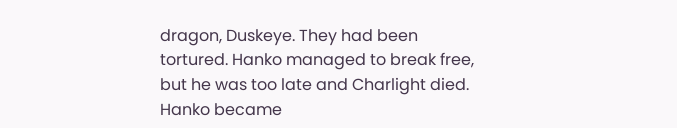dragon, Duskeye. They had been tortured. Hanko managed to break free, but he was too late and Charlight died. Hanko became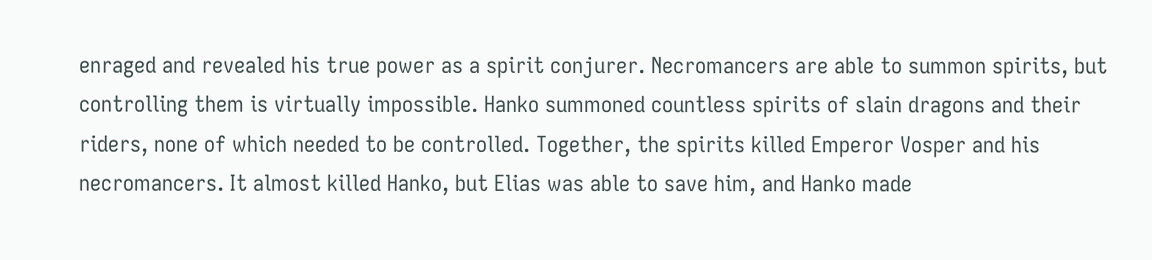enraged and revealed his true power as a spirit conjurer. Necromancers are able to summon spirits, but controlling them is virtually impossible. Hanko summoned countless spirits of slain dragons and their riders, none of which needed to be controlled. Together, the spirits killed Emperor Vosper and his necromancers. It almost killed Hanko, but Elias was able to save him, and Hanko made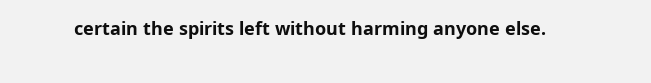certain the spirits left without harming anyone else.